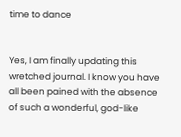time to dance


Yes, I am finally updating this wretched journal. I know you have all been pained with the absence of such a wonderful, god-like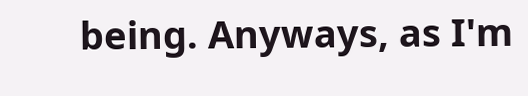being. Anyways, as I'm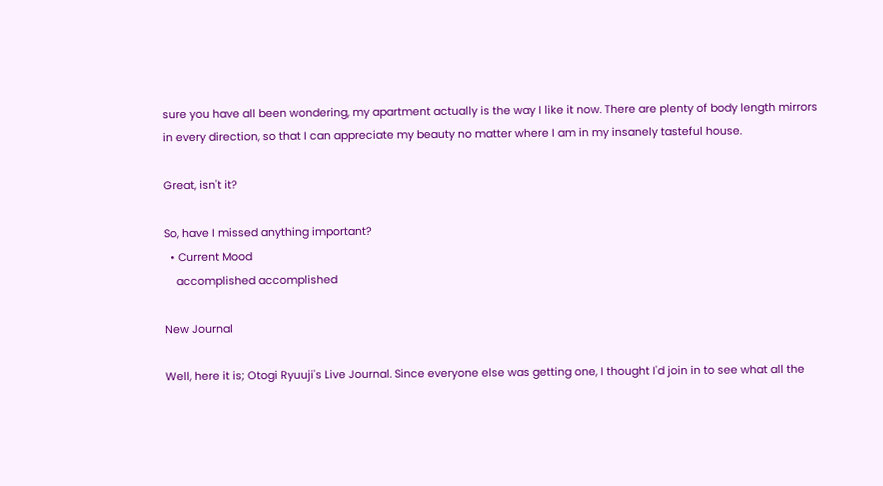sure you have all been wondering, my apartment actually is the way I like it now. There are plenty of body length mirrors in every direction, so that I can appreciate my beauty no matter where I am in my insanely tasteful house.

Great, isn't it?

So, have I missed anything important?
  • Current Mood
    accomplished accomplished

New Journal

Well, here it is; Otogi Ryuuji's Live Journal. Since everyone else was getting one, I thought I'd join in to see what all the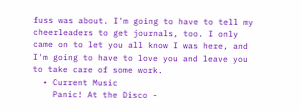fuss was about. I'm going to have to tell my cheerleaders to get journals, too. I only came on to let you all know I was here, and I'm going to have to love you and leave you to take care of some work.
  • Current Music
    Panic! At the Disco -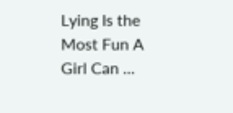Lying Is the Most Fun A Girl Can ...